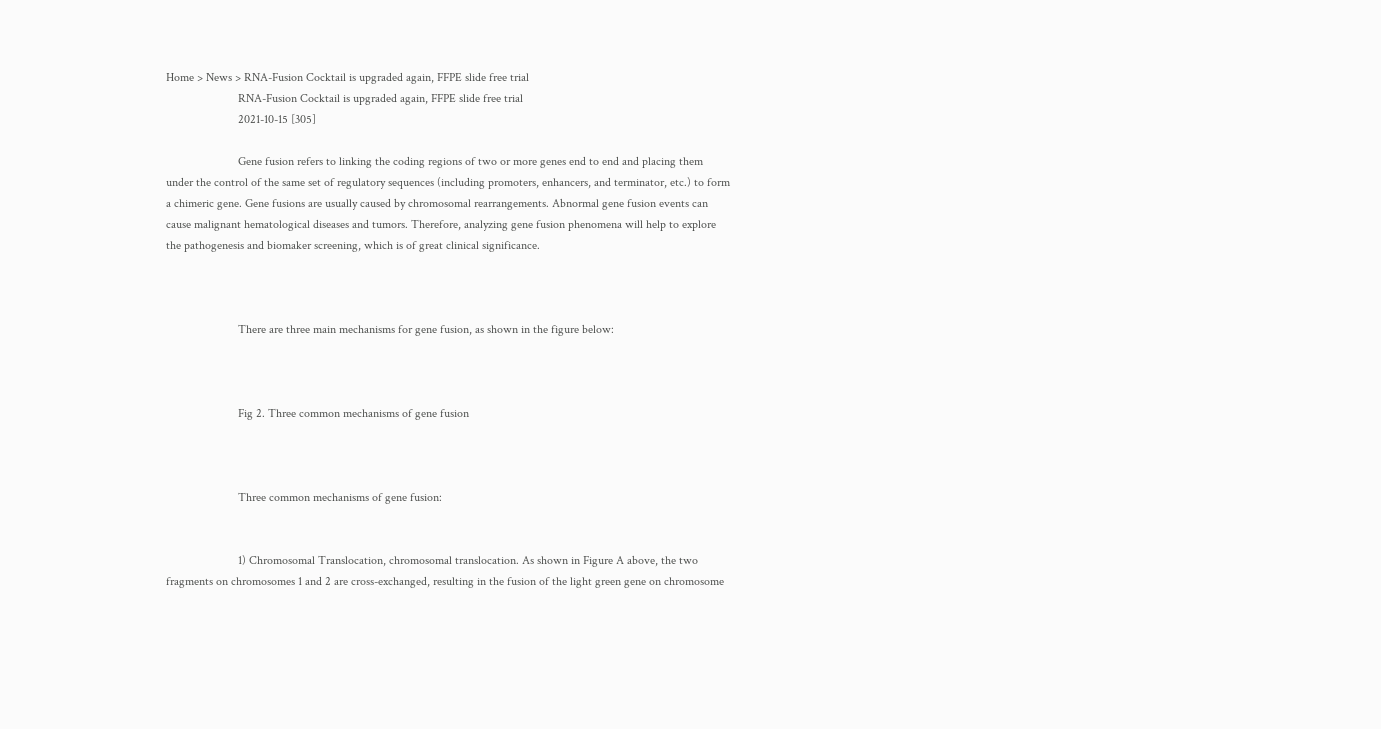Home > News > RNA-Fusion Cocktail is upgraded again, FFPE slide free trial
                        RNA-Fusion Cocktail is upgraded again, FFPE slide free trial
                        2021-10-15 [305]

                        Gene fusion refers to linking the coding regions of two or more genes end to end and placing them under the control of the same set of regulatory sequences (including promoters, enhancers, and terminator, etc.) to form a chimeric gene. Gene fusions are usually caused by chromosomal rearrangements. Abnormal gene fusion events can cause malignant hematological diseases and tumors. Therefore, analyzing gene fusion phenomena will help to explore the pathogenesis and biomaker screening, which is of great clinical significance.



                        There are three main mechanisms for gene fusion, as shown in the figure below:



                        Fig 2. Three common mechanisms of gene fusion



                        Three common mechanisms of gene fusion:


                        1) Chromosomal Translocation, chromosomal translocation. As shown in Figure A above, the two fragments on chromosomes 1 and 2 are cross-exchanged, resulting in the fusion of the light green gene on chromosome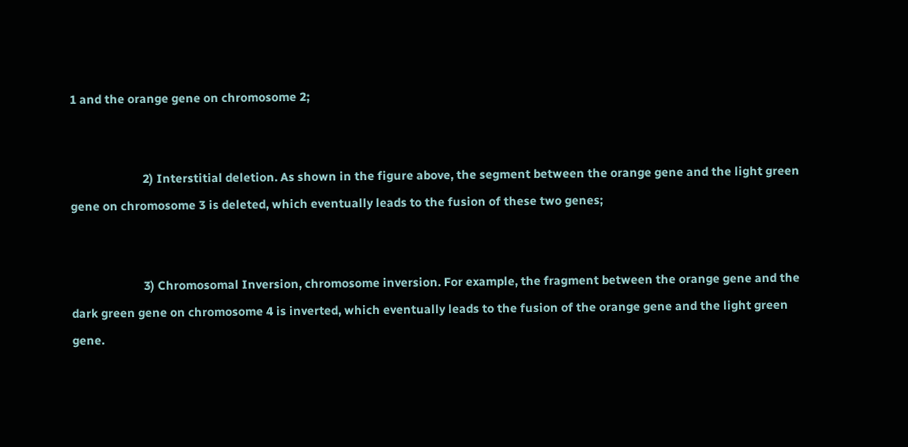1 and the orange gene on chromosome 2;


                        2) Interstitial deletion. As shown in the figure above, the segment between the orange gene and the light green gene on chromosome 3 is deleted, which eventually leads to the fusion of these two genes;


                        3) Chromosomal Inversion, chromosome inversion. For example, the fragment between the orange gene and the dark green gene on chromosome 4 is inverted, which eventually leads to the fusion of the orange gene and the light green gene.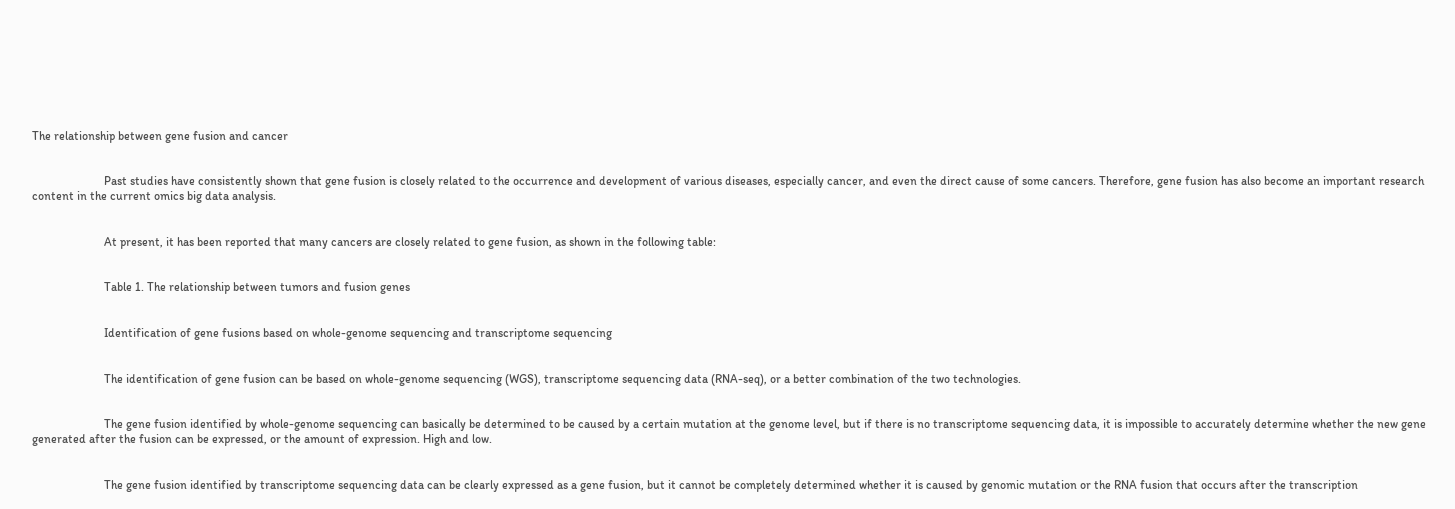The relationship between gene fusion and cancer


                        Past studies have consistently shown that gene fusion is closely related to the occurrence and development of various diseases, especially cancer, and even the direct cause of some cancers. Therefore, gene fusion has also become an important research content in the current omics big data analysis.


                        At present, it has been reported that many cancers are closely related to gene fusion, as shown in the following table:


                        Table 1. The relationship between tumors and fusion genes


                        Identification of gene fusions based on whole-genome sequencing and transcriptome sequencing


                        The identification of gene fusion can be based on whole-genome sequencing (WGS), transcriptome sequencing data (RNA-seq), or a better combination of the two technologies.


                        The gene fusion identified by whole-genome sequencing can basically be determined to be caused by a certain mutation at the genome level, but if there is no transcriptome sequencing data, it is impossible to accurately determine whether the new gene generated after the fusion can be expressed, or the amount of expression. High and low.


                        The gene fusion identified by transcriptome sequencing data can be clearly expressed as a gene fusion, but it cannot be completely determined whether it is caused by genomic mutation or the RNA fusion that occurs after the transcription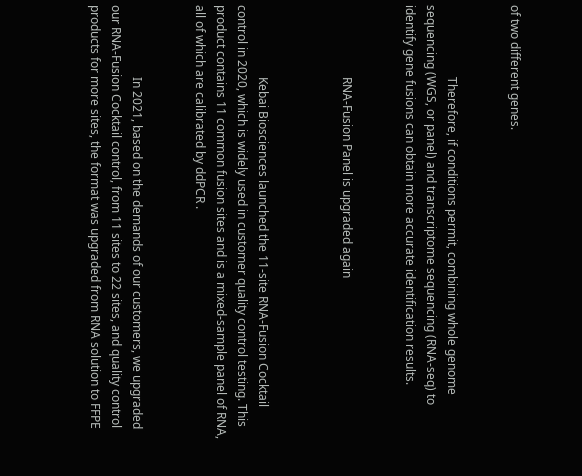of two different genes.


                        Therefore, if conditions permit, combining whole genome sequencing (WGS, or panel) and transcriptome sequencing (RNA-seq) to identify gene fusions can obtain more accurate identification results.


                        RNA-Fusion Panel is upgraded again



                        Kebai Biosciences launched the 11-site RNA-Fusion Cocktail control in 2020, which is widely used in customer quality control testing. This product contains 11 common fusion sites and is a mixed-sample panel of RNA, all of which are calibrated by ddPCR .


                        In 2021, based on the demands of our customers, we upgraded our RNA-Fusion Cocktail control, from 11 sites to 22 sites, and quality control products for more sites, the format was upgraded from RNA solution to FFPE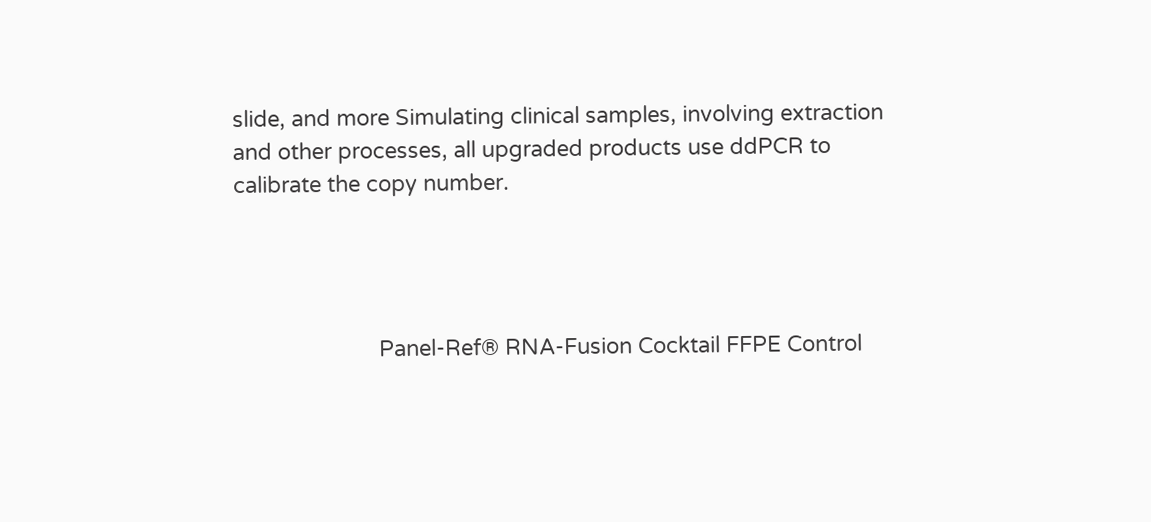slide, and more Simulating clinical samples, involving extraction and other processes, all upgraded products use ddPCR to calibrate the copy number.




                        Panel-Ref® RNA-Fusion Cocktail FFPE Control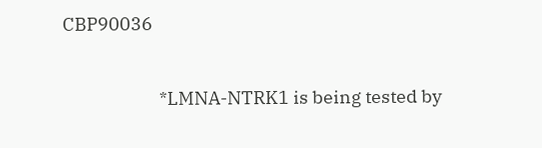CBP90036


                        *LMNA-NTRK1 is being tested by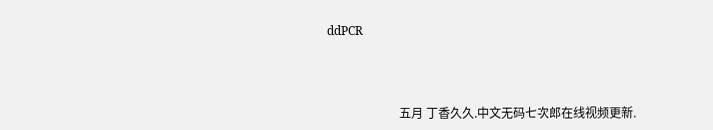ddPCR



                        五月 丁香久久.中文无码七次郎在线视频更新.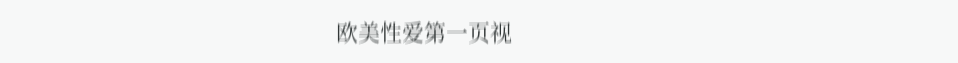欧美性爱第一页视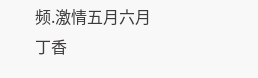频.激情五月六月丁香